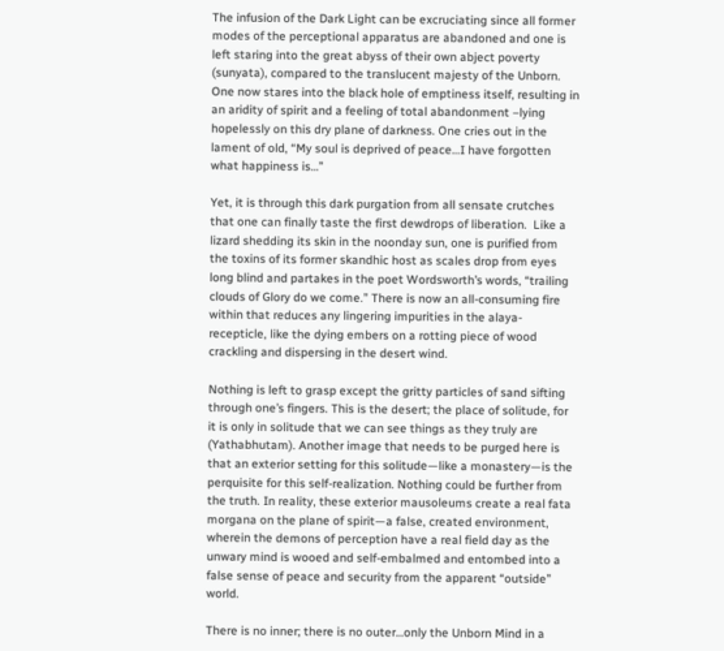The infusion of the Dark Light can be excruciating since all former modes of the perceptional apparatus are abandoned and one is left staring into the great abyss of their own abject poverty (sunyata), compared to the translucent majesty of the Unborn. One now stares into the black hole of emptiness itself, resulting in an aridity of spirit and a feeling of total abandonment –lying hopelessly on this dry plane of darkness. One cries out in the lament of old, “My soul is deprived of peace…I have forgotten what happiness is…”

Yet, it is through this dark purgation from all sensate crutches that one can finally taste the first dewdrops of liberation.  Like a lizard shedding its skin in the noonday sun, one is purified from the toxins of its former skandhic host as scales drop from eyes long blind and partakes in the poet Wordsworth’s words, “trailing clouds of Glory do we come.” There is now an all-consuming fire within that reduces any lingering impurities in the alaya-recepticle, like the dying embers on a rotting piece of wood crackling and dispersing in the desert wind.

Nothing is left to grasp except the gritty particles of sand sifting through one’s fingers. This is the desert; the place of solitude, for it is only in solitude that we can see things as they truly are (Yathabhutam). Another image that needs to be purged here is that an exterior setting for this solitude—like a monastery—is the perquisite for this self-realization. Nothing could be further from the truth. In reality, these exterior mausoleums create a real fata morgana on the plane of spirit—a false, created environment, wherein the demons of perception have a real field day as the unwary mind is wooed and self-embalmed and entombed into a false sense of peace and security from the apparent “outside” world.

There is no inner; there is no outer…only the Unborn Mind in a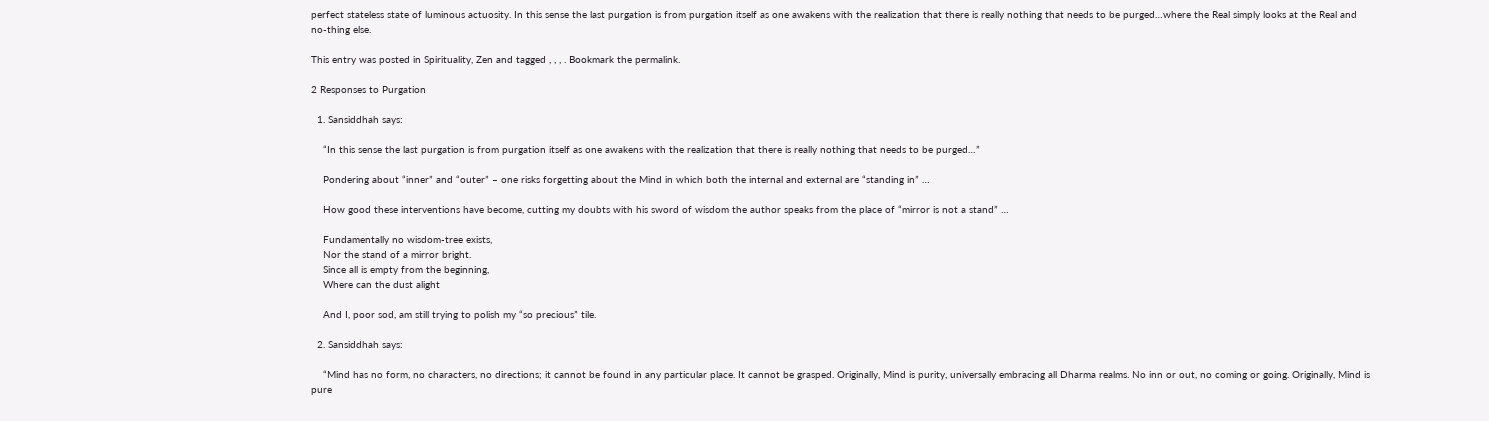perfect stateless state of luminous actuosity. In this sense the last purgation is from purgation itself as one awakens with the realization that there is really nothing that needs to be purged…where the Real simply looks at the Real and no-thing else.

This entry was posted in Spirituality, Zen and tagged , , , . Bookmark the permalink.

2 Responses to Purgation

  1. Sansiddhah says:

    “In this sense the last purgation is from purgation itself as one awakens with the realization that there is really nothing that needs to be purged…”

    Pondering about “inner” and “outer” – one risks forgetting about the Mind in which both the internal and external are “standing in” …

    How good these interventions have become, cutting my doubts with his sword of wisdom the author speaks from the place of “mirror is not a stand” …

    Fundamentally no wisdom-tree exists,
    Nor the stand of a mirror bright.
    Since all is empty from the beginning,
    Where can the dust alight

    And I, poor sod, am still trying to polish my “so precious” tile.

  2. Sansiddhah says:

    “Mind has no form, no characters, no directions; it cannot be found in any particular place. It cannot be grasped. Originally, Mind is purity, universally embracing all Dharma realms. No inn or out, no coming or going. Originally, Mind is pure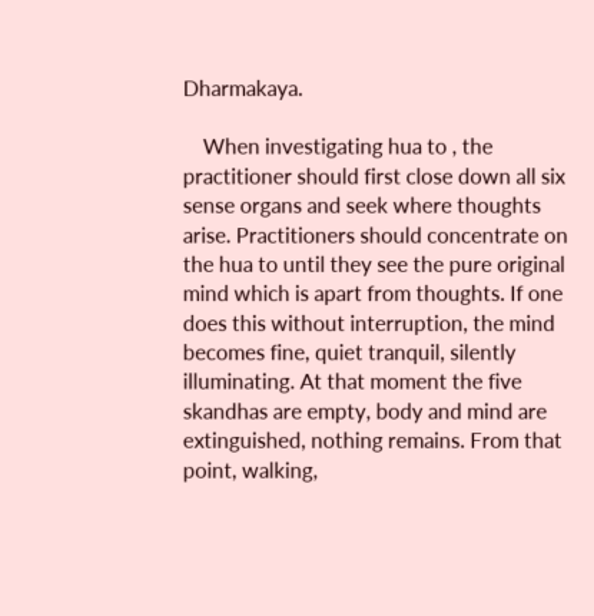Dharmakaya.

    When investigating hua to , the practitioner should first close down all six sense organs and seek where thoughts arise. Practitioners should concentrate on the hua to until they see the pure original mind which is apart from thoughts. If one does this without interruption, the mind becomes fine, quiet tranquil, silently illuminating. At that moment the five skandhas are empty, body and mind are extinguished, nothing remains. From that point, walking,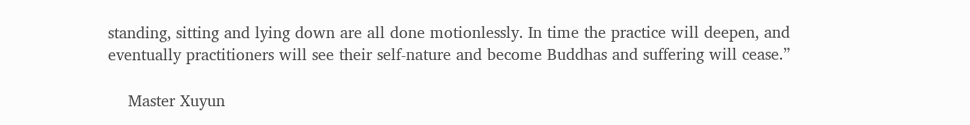standing, sitting and lying down are all done motionlessly. In time the practice will deepen, and eventually practitioners will see their self-nature and become Buddhas and suffering will cease.”

    Master Xuyun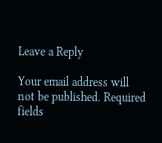Leave a Reply

Your email address will not be published. Required fields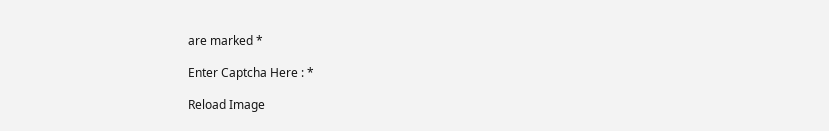are marked *

Enter Captcha Here : *

Reload Image